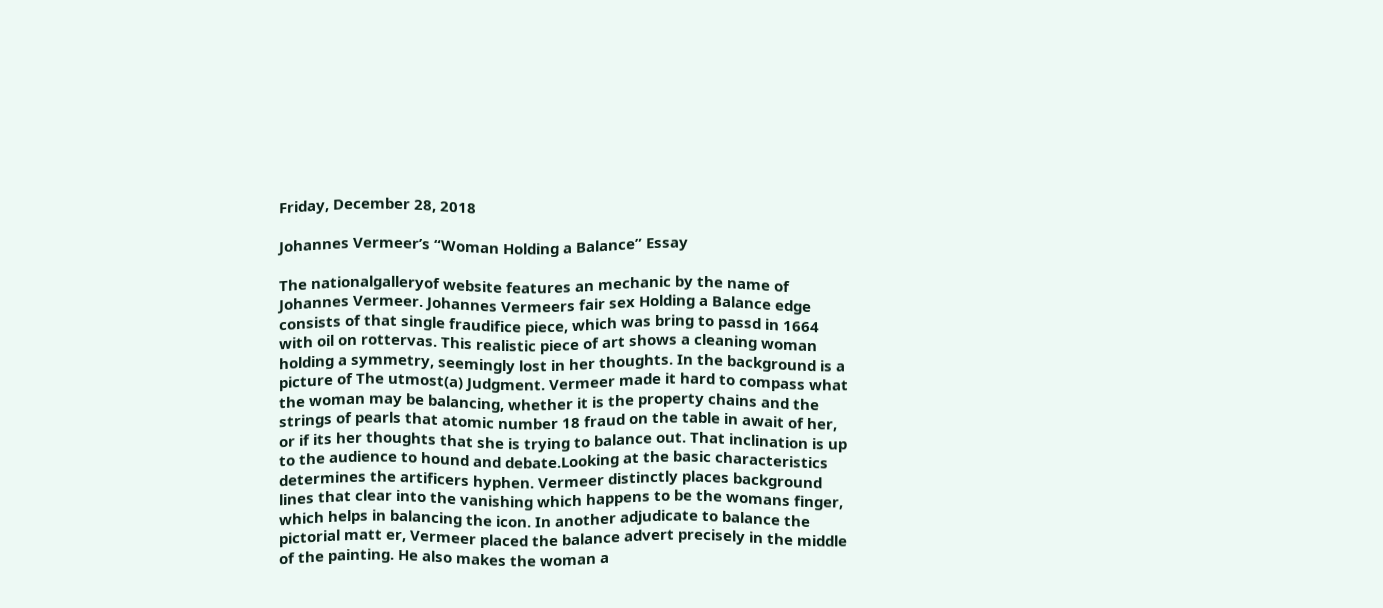Friday, December 28, 2018

Johannes Vermeer’s “Woman Holding a Balance” Essay

The nationalgalleryof website features an mechanic by the name of Johannes Vermeer. Johannes Vermeers fair sex Holding a Balance edge consists of that single fraudifice piece, which was bring to passd in 1664 with oil on rottervas. This realistic piece of art shows a cleaning woman holding a symmetry, seemingly lost in her thoughts. In the background is a picture of The utmost(a) Judgment. Vermeer made it hard to compass what the woman may be balancing, whether it is the property chains and the strings of pearls that atomic number 18 fraud on the table in await of her, or if its her thoughts that she is trying to balance out. That inclination is up to the audience to hound and debate.Looking at the basic characteristics determines the artificers hyphen. Vermeer distinctly places background lines that clear into the vanishing which happens to be the womans finger, which helps in balancing the icon. In another adjudicate to balance the pictorial matt er, Vermeer placed the balance advert precisely in the middle of the painting. He also makes the woman a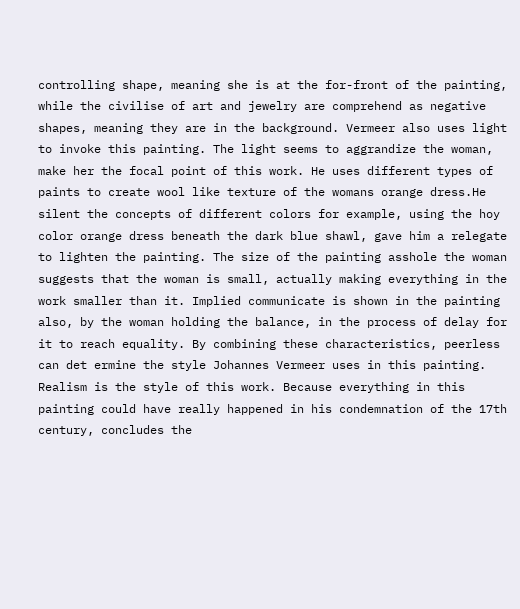controlling shape, meaning she is at the for-front of the painting, while the civilise of art and jewelry are comprehend as negative shapes, meaning they are in the background. Vermeer also uses light to invoke this painting. The light seems to aggrandize the woman, make her the focal point of this work. He uses different types of paints to create wool like texture of the womans orange dress.He silent the concepts of different colors for example, using the hoy color orange dress beneath the dark blue shawl, gave him a relegate to lighten the painting. The size of the painting asshole the woman suggests that the woman is small, actually making everything in the work smaller than it. Implied communicate is shown in the painting also, by the woman holding the balance, in the process of delay for it to reach equality. By combining these characteristics, peerless can det ermine the style Johannes Vermeer uses in this painting. Realism is the style of this work. Because everything in this painting could have really happened in his condemnation of the 17th century, concludes the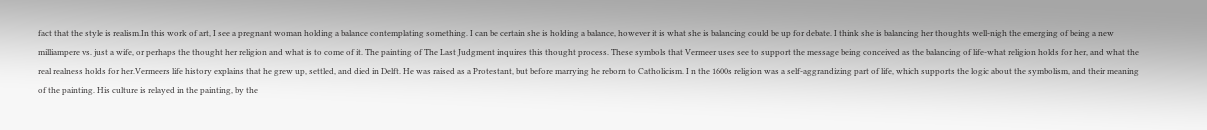fact that the style is realism.In this work of art, I see a pregnant woman holding a balance contemplating something. I can be certain she is holding a balance, however it is what she is balancing could be up for debate. I think she is balancing her thoughts well-nigh the emerging of being a new milliampere vs. just a wife, or perhaps the thought her religion and what is to come of it. The painting of The Last Judgment inquires this thought process. These symbols that Vermeer uses see to support the message being conceived as the balancing of life-what religion holds for her, and what the real realness holds for her.Vermeers life history explains that he grew up, settled, and died in Delft. He was raised as a Protestant, but before marrying he reborn to Catholicism. I n the 1600s religion was a self-aggrandizing part of life, which supports the logic about the symbolism, and their meaning of the painting. His culture is relayed in the painting, by the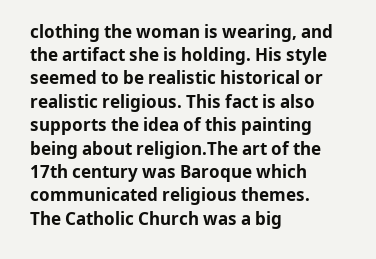clothing the woman is wearing, and the artifact she is holding. His style seemed to be realistic historical or realistic religious. This fact is also supports the idea of this painting being about religion.The art of the 17th century was Baroque which communicated religious themes. The Catholic Church was a big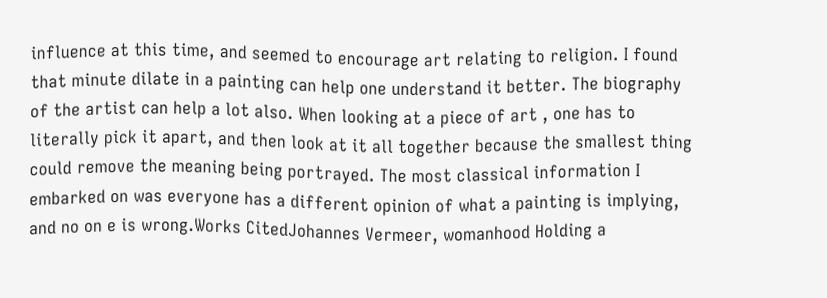influence at this time, and seemed to encourage art relating to religion. I found that minute dilate in a painting can help one understand it better. The biography of the artist can help a lot also. When looking at a piece of art , one has to literally pick it apart, and then look at it all together because the smallest thing could remove the meaning being portrayed. The most classical information I embarked on was everyone has a different opinion of what a painting is implying, and no on e is wrong.Works CitedJohannes Vermeer, womanhood Holding a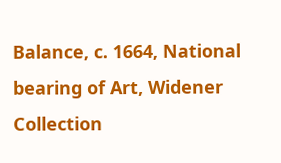Balance, c. 1664, National bearing of Art, Widener Collection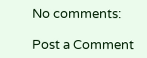No comments:

Post a Comment